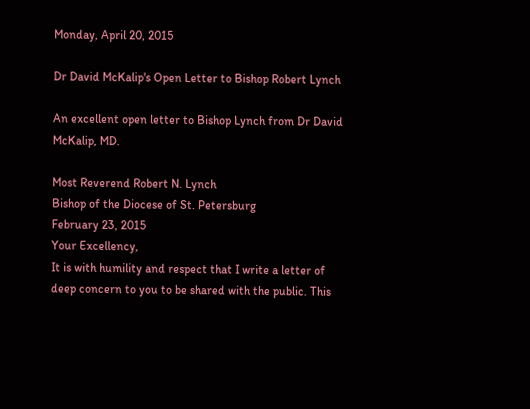Monday, April 20, 2015

Dr David McKalip's Open Letter to Bishop Robert Lynch

An excellent open letter to Bishop Lynch from Dr David McKalip, MD.

Most Reverend Robert N. Lynch
Bishop of the Diocese of St. Petersburg
February 23, 2015
Your Excellency,
It is with humility and respect that I write a letter of deep concern to you to be shared with the public. This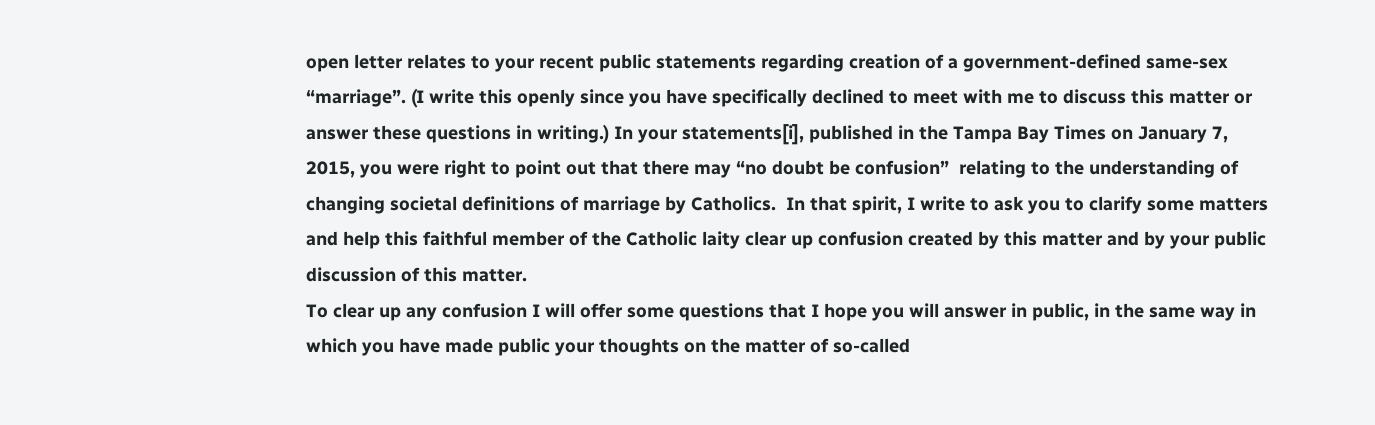open letter relates to your recent public statements regarding creation of a government-defined same-sex “marriage”. (I write this openly since you have specifically declined to meet with me to discuss this matter or answer these questions in writing.) In your statements[i], published in the Tampa Bay Times on January 7, 2015, you were right to point out that there may “no doubt be confusion”  relating to the understanding of changing societal definitions of marriage by Catholics.  In that spirit, I write to ask you to clarify some matters and help this faithful member of the Catholic laity clear up confusion created by this matter and by your public discussion of this matter.
To clear up any confusion I will offer some questions that I hope you will answer in public, in the same way in which you have made public your thoughts on the matter of so-called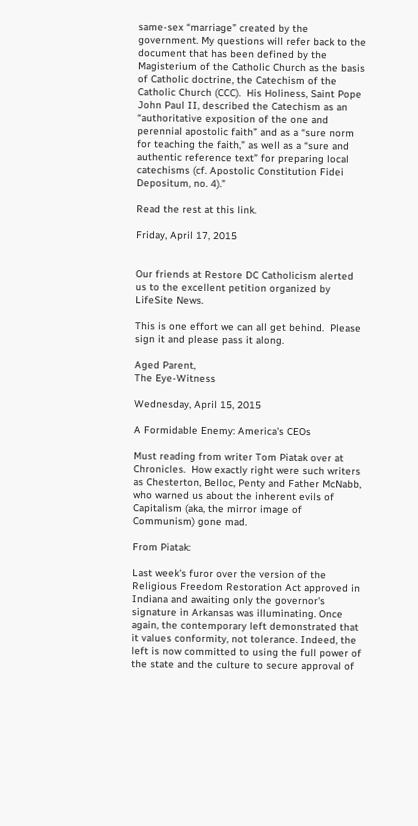same-sex “marriage” created by the government. My questions will refer back to the document that has been defined by the Magisterium of the Catholic Church as the basis of Catholic doctrine, the Catechism of the Catholic Church (CCC).  His Holiness, Saint Pope John Paul II, described the Catechism as an “authoritative exposition of the one and perennial apostolic faith” and as a “sure norm for teaching the faith,” as well as a “sure and authentic reference text” for preparing local catechisms (cf. Apostolic Constitution Fidei Depositum, no. 4).”

Read the rest at this link.

Friday, April 17, 2015


Our friends at Restore DC Catholicism alerted us to the excellent petition organized by LifeSite News.

This is one effort we can all get behind.  Please sign it and please pass it along.

Aged Parent,
The Eye-Witness

Wednesday, April 15, 2015

A Formidable Enemy: America's CEOs

Must reading from writer Tom Piatak over at Chronicles.  How exactly right were such writers as Chesterton, Belloc, Penty and Father McNabb, who warned us about the inherent evils of Capitalism (aka, the mirror image of Communism) gone mad.

From Piatak:

Last week's furor over the version of the Religious Freedom Restoration Act approved in Indiana and awaiting only the governor's signature in Arkansas was illuminating. Once again, the contemporary left demonstrated that it values conformity, not tolerance. Indeed, the left is now committed to using the full power of the state and the culture to secure approval of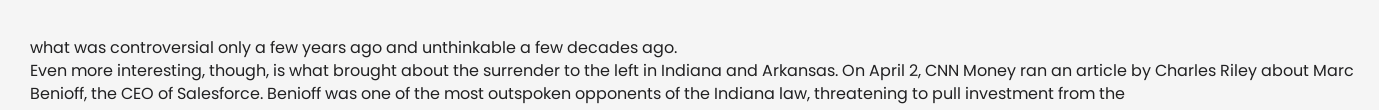what was controversial only a few years ago and unthinkable a few decades ago.
Even more interesting, though, is what brought about the surrender to the left in Indiana and Arkansas. On April 2, CNN Money ran an article by Charles Riley about Marc Benioff, the CEO of Salesforce. Benioff was one of the most outspoken opponents of the Indiana law, threatening to pull investment from the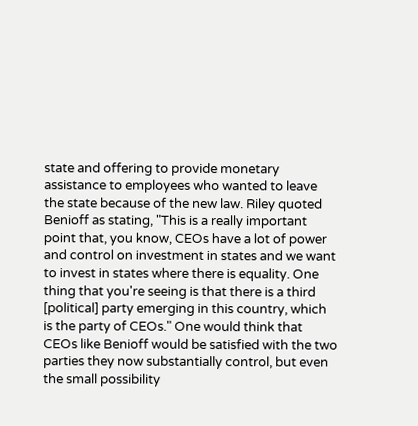state and offering to provide monetary assistance to employees who wanted to leave the state because of the new law. Riley quoted Benioff as stating, "This is a really important point that, you know, CEOs have a lot of power and control on investment in states and we want to invest in states where there is equality. One thing that you're seeing is that there is a third [political] party emerging in this country, which is the party of CEOs." One would think that CEOs like Benioff would be satisfied with the two parties they now substantially control, but even the small possibility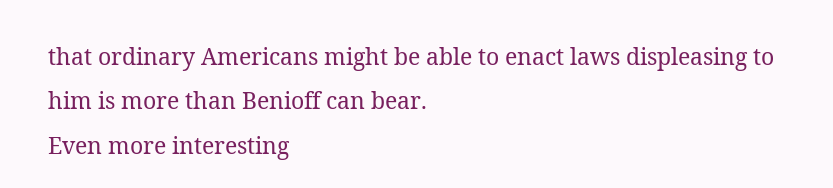that ordinary Americans might be able to enact laws displeasing to him is more than Benioff can bear.
Even more interesting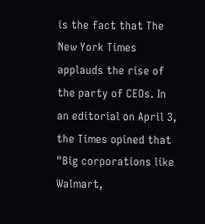is the fact that The New York Times applauds the rise of the party of CEOs. In an editorial on April 3, the Times opined that "Big corporations like Walmart,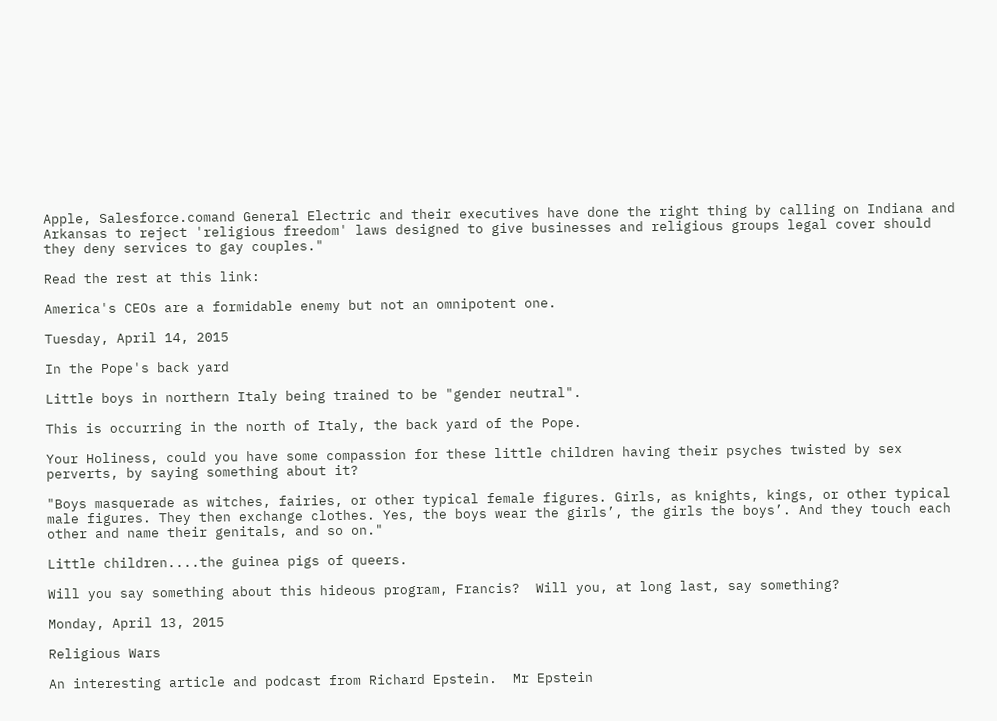Apple, Salesforce.comand General Electric and their executives have done the right thing by calling on Indiana and Arkansas to reject 'religious freedom' laws designed to give businesses and religious groups legal cover should they deny services to gay couples."

Read the rest at this link:

America's CEOs are a formidable enemy but not an omnipotent one.

Tuesday, April 14, 2015

In the Pope's back yard

Little boys in northern Italy being trained to be "gender neutral".

This is occurring in the north of Italy, the back yard of the Pope.

Your Holiness, could you have some compassion for these little children having their psyches twisted by sex perverts, by saying something about it?

"Boys masquerade as witches, fairies, or other typical female figures. Girls, as knights, kings, or other typical male figures. They then exchange clothes. Yes, the boys wear the girls’, the girls the boys’. And they touch each other and name their genitals, and so on."

Little children....the guinea pigs of queers.

Will you say something about this hideous program, Francis?  Will you, at long last, say something?

Monday, April 13, 2015

Religious Wars

An interesting article and podcast from Richard Epstein.  Mr Epstein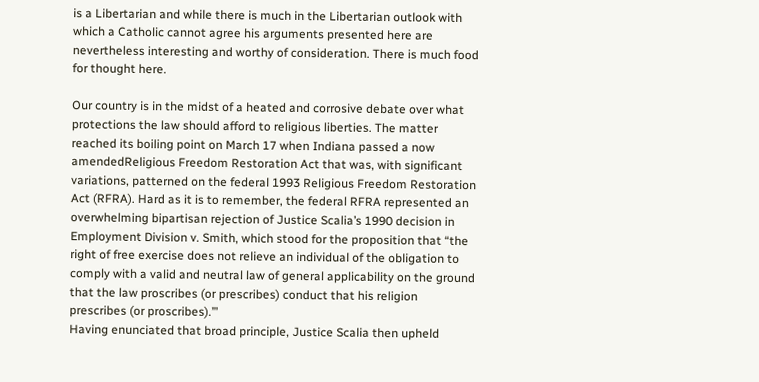is a Libertarian and while there is much in the Libertarian outlook with which a Catholic cannot agree his arguments presented here are nevertheless interesting and worthy of consideration. There is much food for thought here.

Our country is in the midst of a heated and corrosive debate over what protections the law should afford to religious liberties. The matter reached its boiling point on March 17 when Indiana passed a now amendedReligious Freedom Restoration Act that was, with significant variations, patterned on the federal 1993 Religious Freedom Restoration Act (RFRA). Hard as it is to remember, the federal RFRA represented an overwhelming bipartisan rejection of Justice Scalia’s 1990 decision in Employment Division v. Smith, which stood for the proposition that “the right of free exercise does not relieve an individual of the obligation to comply with a valid and neutral law of general applicability on the ground that the law proscribes (or prescribes) conduct that his religion prescribes (or proscribes).’”
Having enunciated that broad principle, Justice Scalia then upheld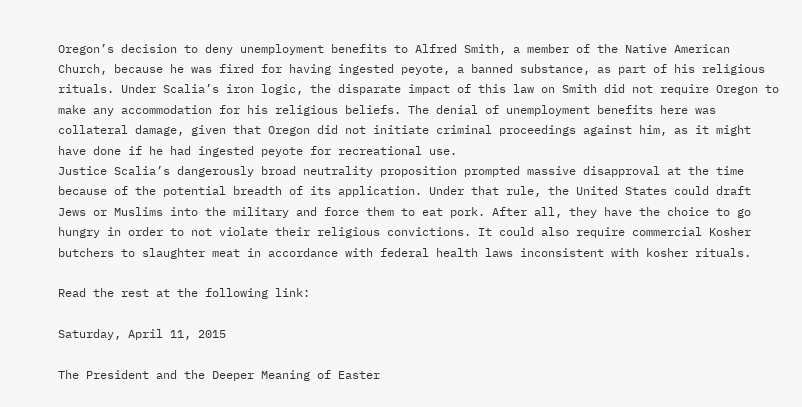Oregon’s decision to deny unemployment benefits to Alfred Smith, a member of the Native American Church, because he was fired for having ingested peyote, a banned substance, as part of his religious rituals. Under Scalia’s iron logic, the disparate impact of this law on Smith did not require Oregon to make any accommodation for his religious beliefs. The denial of unemployment benefits here was collateral damage, given that Oregon did not initiate criminal proceedings against him, as it might have done if he had ingested peyote for recreational use.
Justice Scalia’s dangerously broad neutrality proposition prompted massive disapproval at the time because of the potential breadth of its application. Under that rule, the United States could draft Jews or Muslims into the military and force them to eat pork. After all, they have the choice to go hungry in order to not violate their religious convictions. It could also require commercial Kosher butchers to slaughter meat in accordance with federal health laws inconsistent with kosher rituals.

Read the rest at the following link:

Saturday, April 11, 2015

The President and the Deeper Meaning of Easter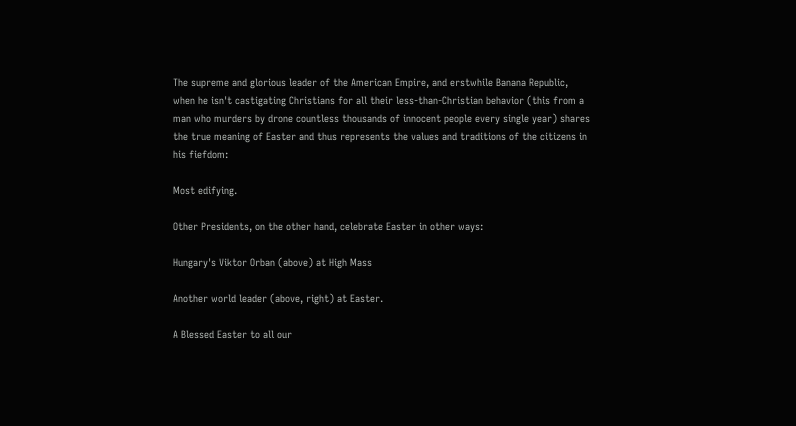The supreme and glorious leader of the American Empire, and erstwhile Banana Republic, when he isn't castigating Christians for all their less-than-Christian behavior (this from a man who murders by drone countless thousands of innocent people every single year) shares the true meaning of Easter and thus represents the values and traditions of the citizens in his fiefdom:

Most edifying.

Other Presidents, on the other hand, celebrate Easter in other ways:

Hungary's Viktor Orban (above) at High Mass

Another world leader (above, right) at Easter.

A Blessed Easter to all our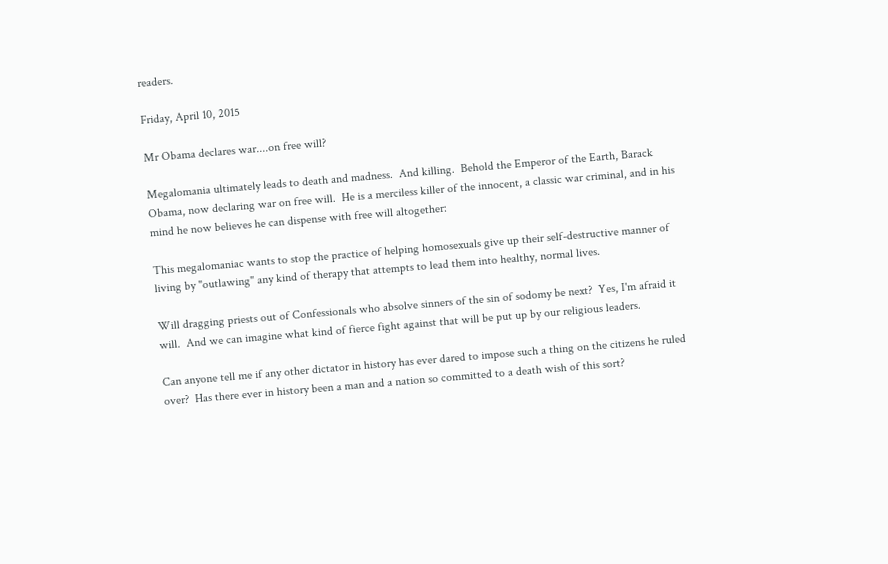readers.

Friday, April 10, 2015

Mr Obama declares war....on free will?

Megalomania ultimately leads to death and madness.  And killing.  Behold the Emperor of the Earth, Barack Obama, now declaring war on free will.  He is a merciless killer of the innocent, a classic war criminal, and in his mind he now believes he can dispense with free will altogether:

This megalomaniac wants to stop the practice of helping homosexuals give up their self-destructive manner of living by "outlawing" any kind of therapy that attempts to lead them into healthy, normal lives.

Will dragging priests out of Confessionals who absolve sinners of the sin of sodomy be next?  Yes, I'm afraid it will.  And we can imagine what kind of fierce fight against that will be put up by our religious leaders.

Can anyone tell me if any other dictator in history has ever dared to impose such a thing on the citizens he ruled over?  Has there ever in history been a man and a nation so committed to a death wish of this sort?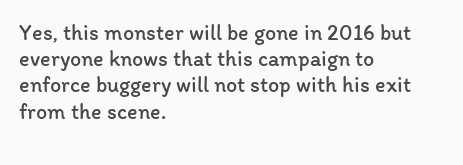Yes, this monster will be gone in 2016 but everyone knows that this campaign to enforce buggery will not stop with his exit from the scene.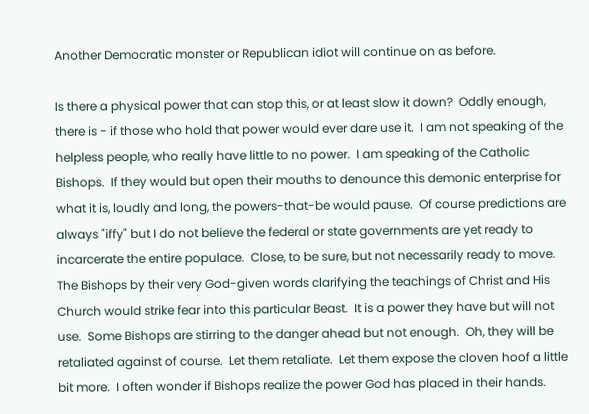Another Democratic monster or Republican idiot will continue on as before.

Is there a physical power that can stop this, or at least slow it down?  Oddly enough, there is - if those who hold that power would ever dare use it.  I am not speaking of the helpless people, who really have little to no power.  I am speaking of the Catholic Bishops.  If they would but open their mouths to denounce this demonic enterprise for what it is, loudly and long, the powers-that-be would pause.  Of course predictions are always "iffy" but I do not believe the federal or state governments are yet ready to incarcerate the entire populace.  Close, to be sure, but not necessarily ready to move.  The Bishops by their very God-given words clarifying the teachings of Christ and His Church would strike fear into this particular Beast.  It is a power they have but will not use.  Some Bishops are stirring to the danger ahead but not enough.  Oh, they will be retaliated against of course.  Let them retaliate.  Let them expose the cloven hoof a little bit more.  I often wonder if Bishops realize the power God has placed in their hands.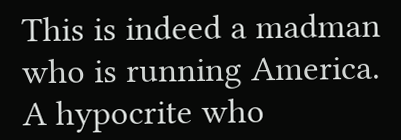This is indeed a madman who is running America.  A hypocrite who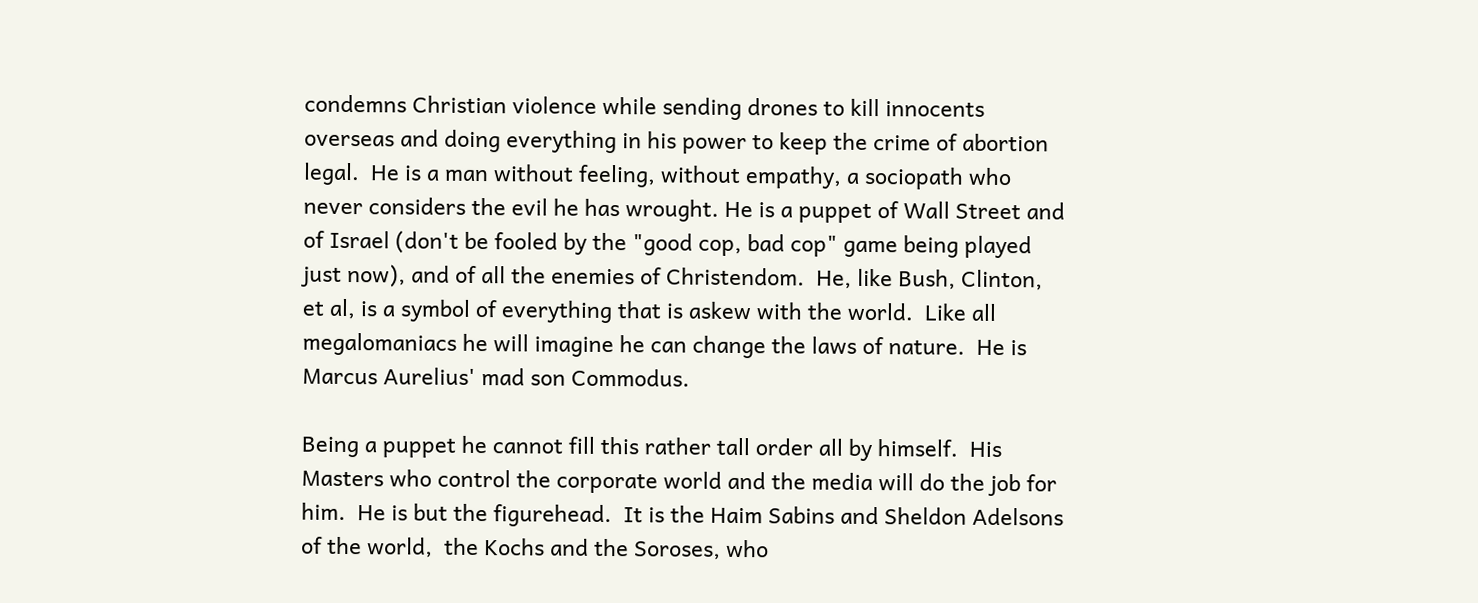condemns Christian violence while sending drones to kill innocents overseas and doing everything in his power to keep the crime of abortion legal.  He is a man without feeling, without empathy, a sociopath who never considers the evil he has wrought. He is a puppet of Wall Street and of Israel (don't be fooled by the "good cop, bad cop" game being played just now), and of all the enemies of Christendom.  He, like Bush, Clinton, et al, is a symbol of everything that is askew with the world.  Like all megalomaniacs he will imagine he can change the laws of nature.  He is Marcus Aurelius' mad son Commodus.

Being a puppet he cannot fill this rather tall order all by himself.  His Masters who control the corporate world and the media will do the job for him.  He is but the figurehead.  It is the Haim Sabins and Sheldon Adelsons of the world,  the Kochs and the Soroses, who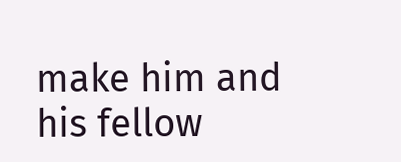make him and his fellow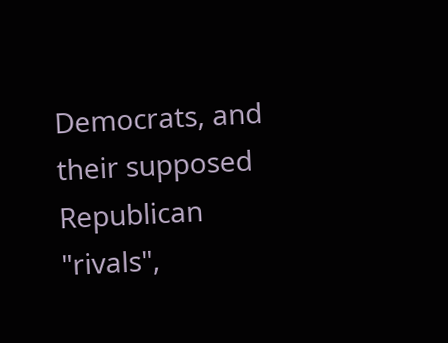Democrats, and their supposed Republican "rivals",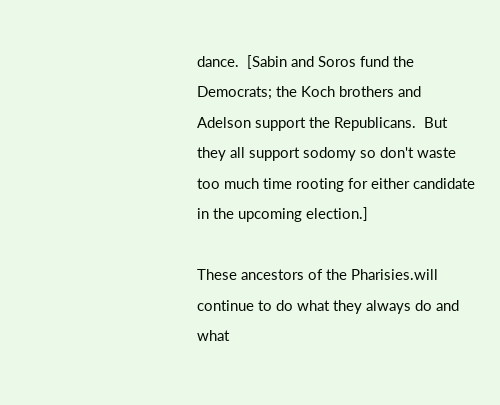dance.  [Sabin and Soros fund the Democrats; the Koch brothers and Adelson support the Republicans.  But they all support sodomy so don't waste too much time rooting for either candidate in the upcoming election.]

These ancestors of the Pharisies.will continue to do what they always do and what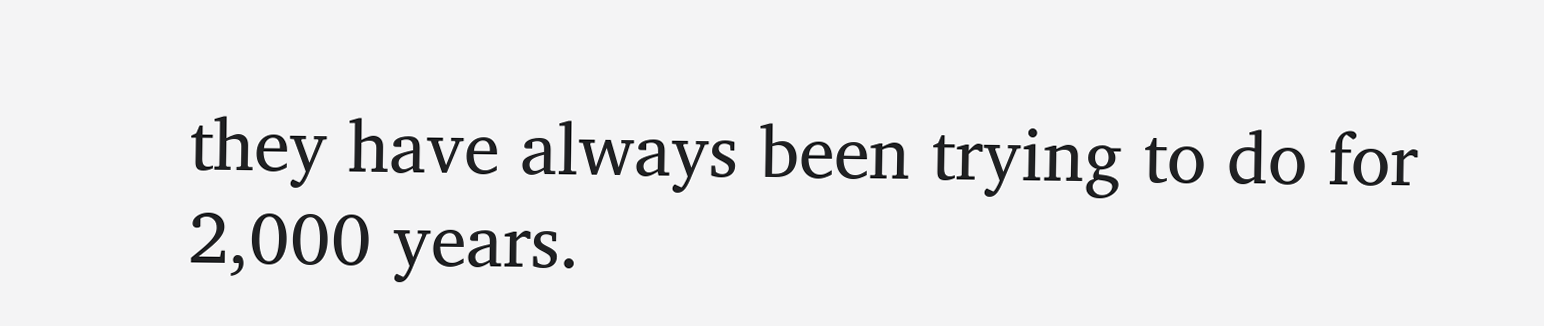they have always been trying to do for 2,000 years.